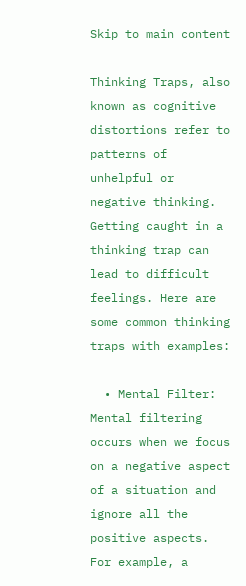Skip to main content

Thinking Traps, also known as cognitive distortions refer to patterns of unhelpful or negative thinking. Getting caught in a thinking trap can lead to difficult feelings. Here are some common thinking traps with examples:

  • Mental Filter: Mental filtering occurs when we focus on a negative aspect of a situation and ignore all the positive aspects. For example, a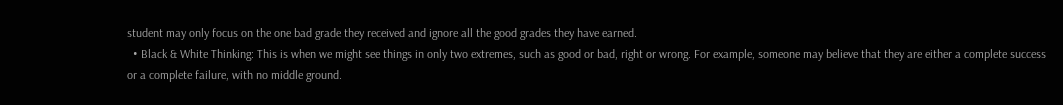student may only focus on the one bad grade they received and ignore all the good grades they have earned.
  • Black & White Thinking: This is when we might see things in only two extremes, such as good or bad, right or wrong. For example, someone may believe that they are either a complete success or a complete failure, with no middle ground.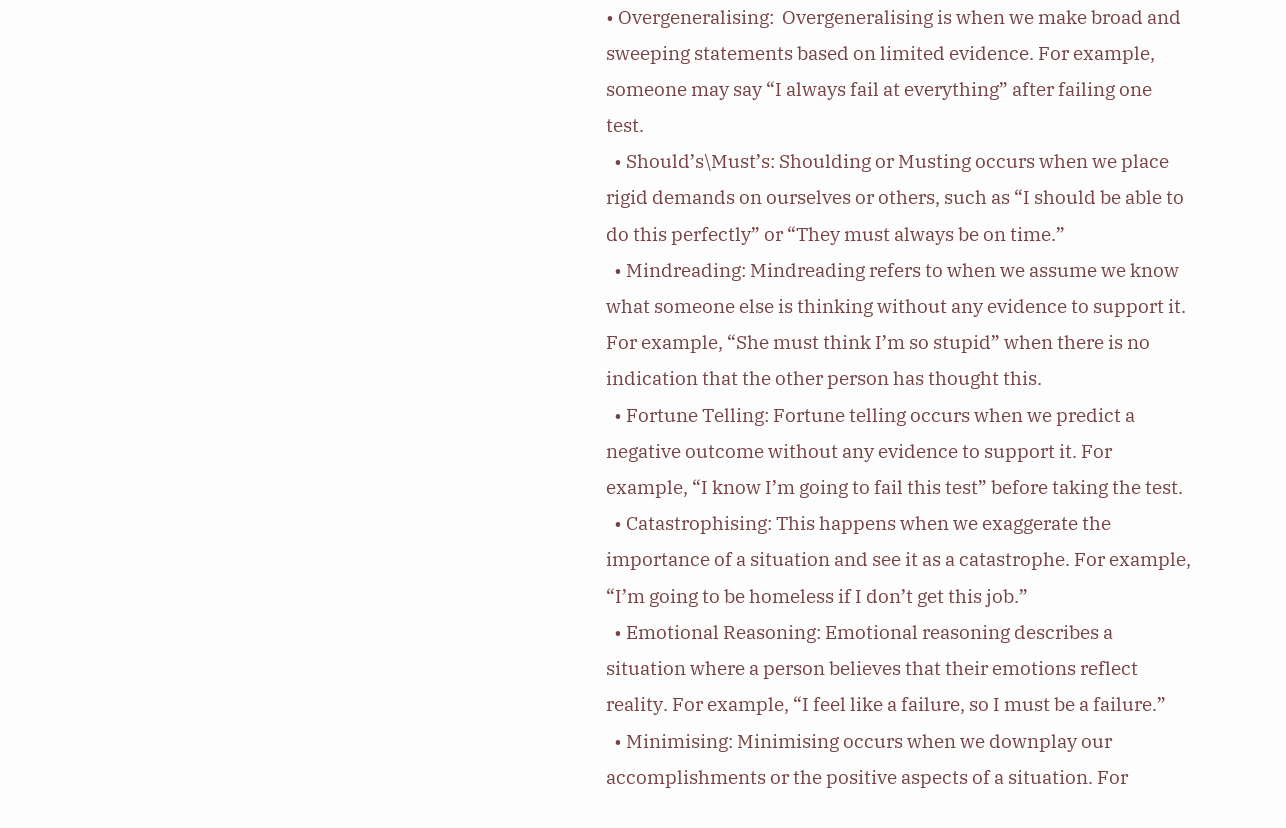• Overgeneralising:  Overgeneralising is when we make broad and sweeping statements based on limited evidence. For example, someone may say “I always fail at everything” after failing one test.
  • Should’s\Must’s: Shoulding or Musting occurs when we place rigid demands on ourselves or others, such as “I should be able to do this perfectly” or “They must always be on time.”
  • Mindreading: Mindreading refers to when we assume we know what someone else is thinking without any evidence to support it. For example, “She must think I’m so stupid” when there is no indication that the other person has thought this.
  • Fortune Telling: Fortune telling occurs when we predict a negative outcome without any evidence to support it. For example, “I know I’m going to fail this test” before taking the test.
  • Catastrophising: This happens when we exaggerate the importance of a situation and see it as a catastrophe. For example, “I’m going to be homeless if I don’t get this job.”
  • Emotional Reasoning: Emotional reasoning describes a situation where a person believes that their emotions reflect reality. For example, “I feel like a failure, so I must be a failure.”
  • Minimising: Minimising occurs when we downplay our accomplishments or the positive aspects of a situation. For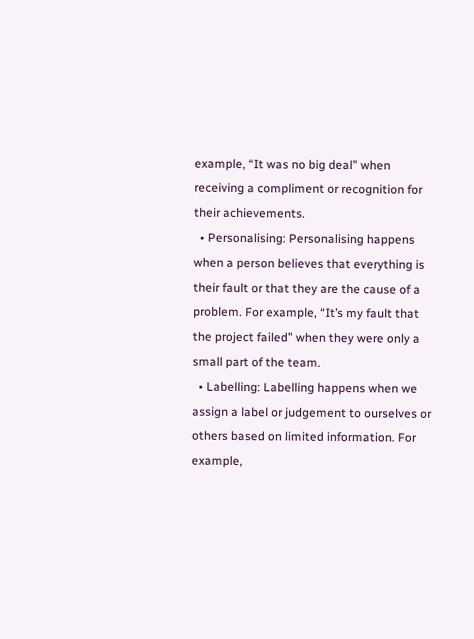example, “It was no big deal” when receiving a compliment or recognition for their achievements.
  • Personalising: Personalising happens when a person believes that everything is their fault or that they are the cause of a problem. For example, “It’s my fault that the project failed” when they were only a small part of the team.
  • Labelling: Labelling happens when we assign a label or judgement to ourselves or others based on limited information. For example,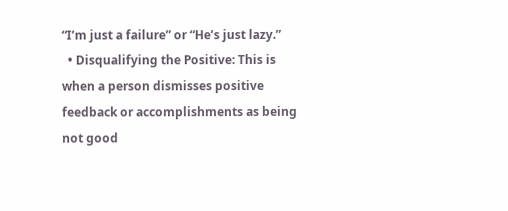“I’m just a failure” or “He’s just lazy.”
  • Disqualifying the Positive: This is when a person dismisses positive feedback or accomplishments as being not good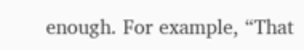enough. For example, “That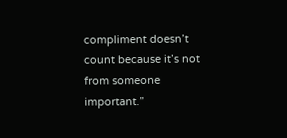compliment doesn’t count because it’s not from someone important.”